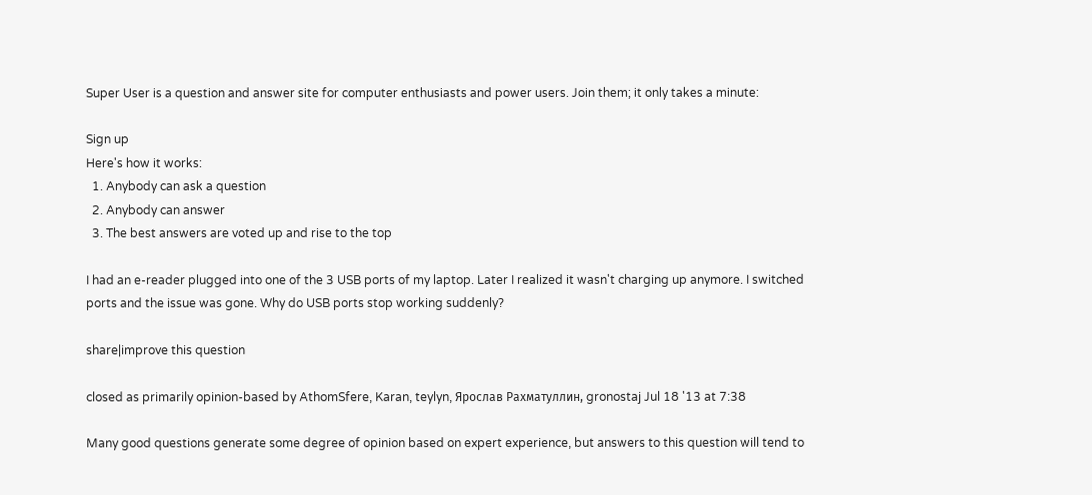Super User is a question and answer site for computer enthusiasts and power users. Join them; it only takes a minute:

Sign up
Here's how it works:
  1. Anybody can ask a question
  2. Anybody can answer
  3. The best answers are voted up and rise to the top

I had an e-reader plugged into one of the 3 USB ports of my laptop. Later I realized it wasn't charging up anymore. I switched ports and the issue was gone. Why do USB ports stop working suddenly?

share|improve this question

closed as primarily opinion-based by AthomSfere, Karan, teylyn, Ярослав Рахматуллин, gronostaj Jul 18 '13 at 7:38

Many good questions generate some degree of opinion based on expert experience, but answers to this question will tend to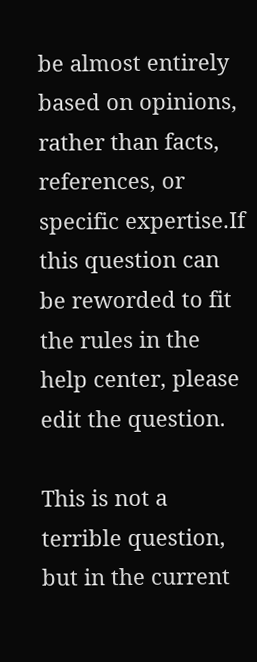be almost entirely based on opinions, rather than facts, references, or specific expertise.If this question can be reworded to fit the rules in the help center, please edit the question.

This is not a terrible question, but in the current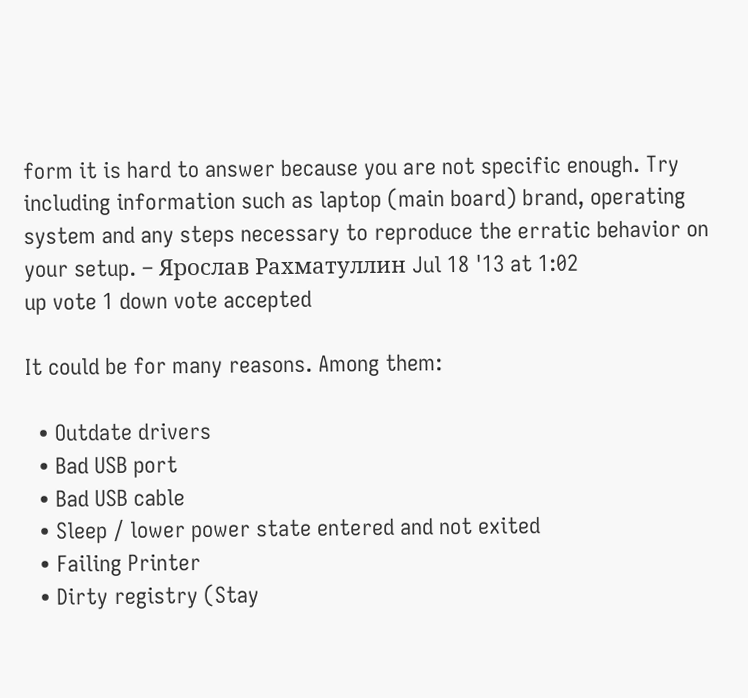form it is hard to answer because you are not specific enough. Try including information such as laptop (main board) brand, operating system and any steps necessary to reproduce the erratic behavior on your setup. – Ярослав Рахматуллин Jul 18 '13 at 1:02
up vote 1 down vote accepted

It could be for many reasons. Among them:

  • Outdate drivers
  • Bad USB port
  • Bad USB cable
  • Sleep / lower power state entered and not exited
  • Failing Printer
  • Dirty registry (Stay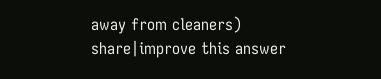away from cleaners)
share|improve this answer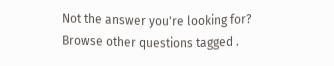Not the answer you're looking for? Browse other questions tagged .